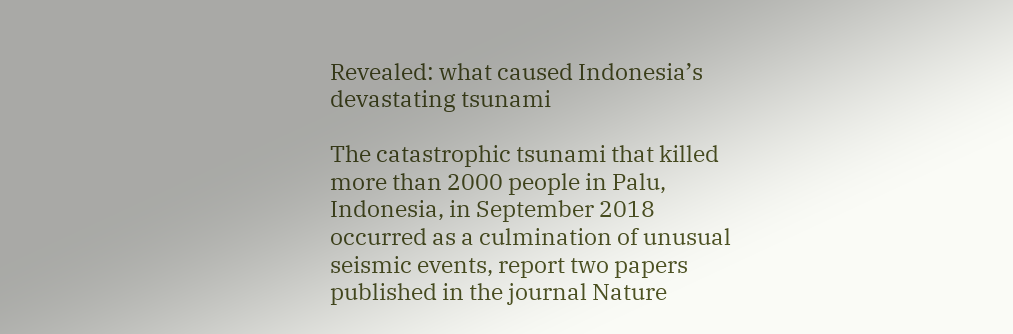Revealed: what caused Indonesia’s devastating tsunami

The catastrophic tsunami that killed more than 2000 people in Palu, Indonesia, in September 2018 occurred as a culmination of unusual seismic events, report two papers published in the journal Nature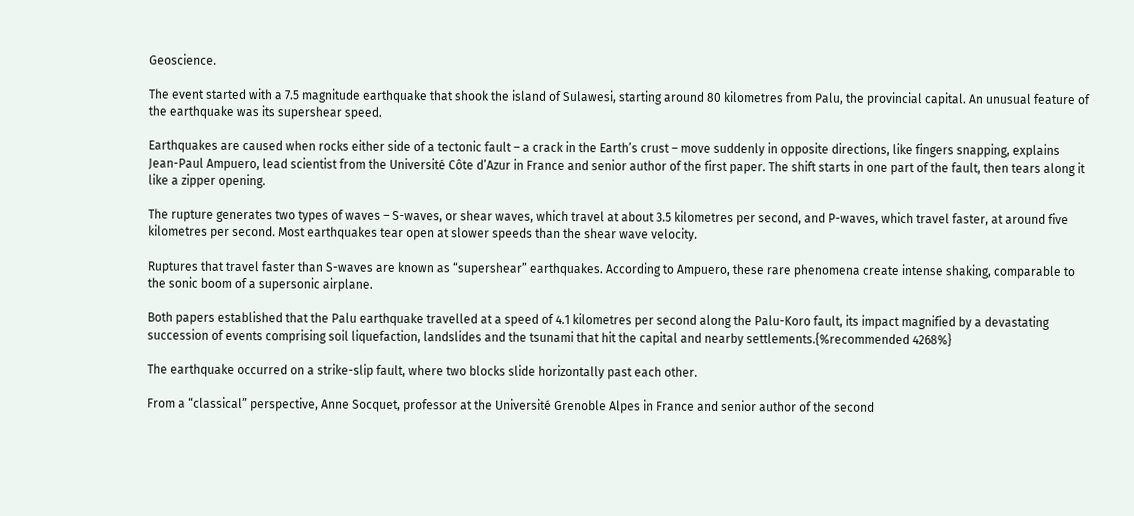Geoscience.

The event started with a 7.5 magnitude earthquake that shook the island of Sulawesi, starting around 80 kilometres from Palu, the provincial capital. An unusual feature of the earthquake was its supershear speed.

Earthquakes are caused when rocks either side of a tectonic fault – a crack in the Earth’s crust – move suddenly in opposite directions, like fingers snapping, explains Jean-Paul Ampuero, lead scientist from the Université Côte d’Azur in France and senior author of the first paper. The shift starts in one part of the fault, then tears along it like a zipper opening.

The rupture generates two types of waves – S-waves, or shear waves, which travel at about 3.5 kilometres per second, and P-waves, which travel faster, at around five kilometres per second. Most earthquakes tear open at slower speeds than the shear wave velocity.

Ruptures that travel faster than S-waves are known as “supershear” earthquakes. According to Ampuero, these rare phenomena create intense shaking, comparable to the sonic boom of a supersonic airplane.

Both papers established that the Palu earthquake travelled at a speed of 4.1 kilometres per second along the Palu-Koro fault, its impact magnified by a devastating succession of events comprising soil liquefaction, landslides and the tsunami that hit the capital and nearby settlements.{%recommended 4268%}

The earthquake occurred on a strike-slip fault, where two blocks slide horizontally past each other.

From a “classical” perspective, Anne Socquet, professor at the Université Grenoble Alpes in France and senior author of the second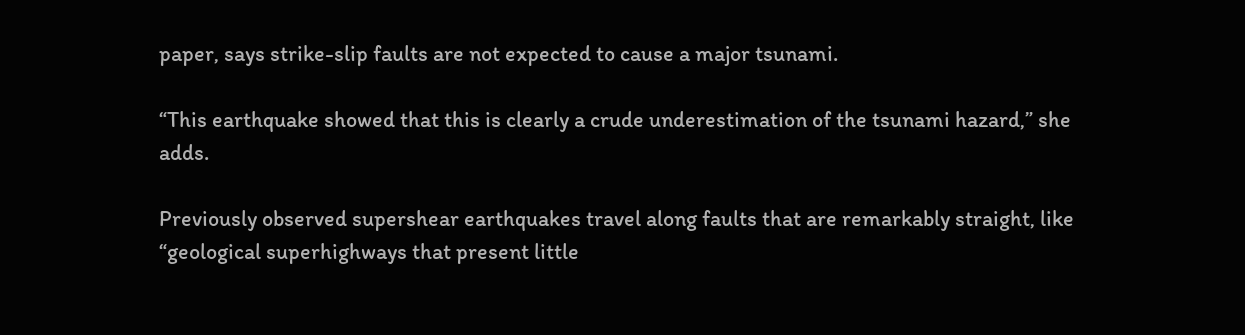paper, says strike-slip faults are not expected to cause a major tsunami.

“This earthquake showed that this is clearly a crude underestimation of the tsunami hazard,” she adds.

Previously observed supershear earthquakes travel along faults that are remarkably straight, like “geological superhighways that present little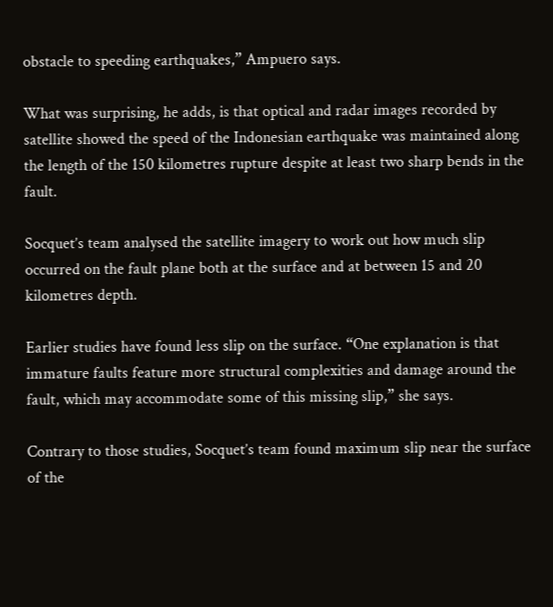obstacle to speeding earthquakes,” Ampuero says.

What was surprising, he adds, is that optical and radar images recorded by satellite showed the speed of the Indonesian earthquake was maintained along the length of the 150 kilometres rupture despite at least two sharp bends in the fault.

Socquet’s team analysed the satellite imagery to work out how much slip occurred on the fault plane both at the surface and at between 15 and 20 kilometres depth.

Earlier studies have found less slip on the surface. “One explanation is that immature faults feature more structural complexities and damage around the fault, which may accommodate some of this missing slip,” she says.

Contrary to those studies, Socquet’s team found maximum slip near the surface of the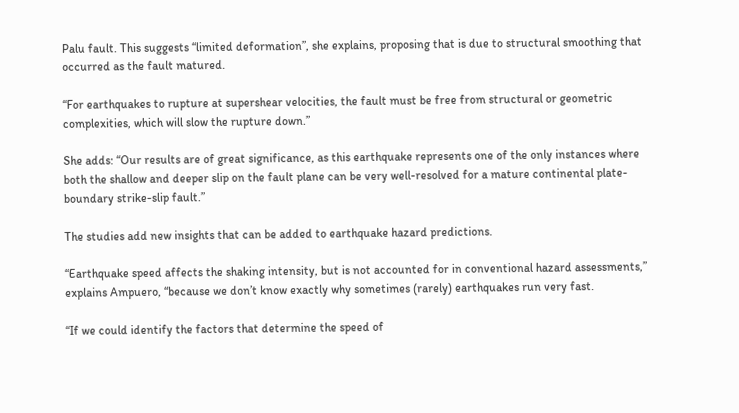Palu fault. This suggests “limited deformation”, she explains, proposing that is due to structural smoothing that occurred as the fault matured.

“For earthquakes to rupture at supershear velocities, the fault must be free from structural or geometric complexities, which will slow the rupture down.”

She adds: “Our results are of great significance, as this earthquake represents one of the only instances where both the shallow and deeper slip on the fault plane can be very well-resolved for a mature continental plate-boundary strike-slip fault.”

The studies add new insights that can be added to earthquake hazard predictions.

“Earthquake speed affects the shaking intensity, but is not accounted for in conventional hazard assessments,” explains Ampuero, “because we don’t know exactly why sometimes (rarely) earthquakes run very fast.

“If we could identify the factors that determine the speed of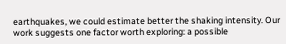earthquakes, we could estimate better the shaking intensity. Our work suggests one factor worth exploring: a possible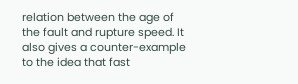relation between the age of the fault and rupture speed. It also gives a counter-example to the idea that fast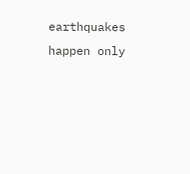earthquakes happen only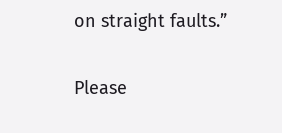on straight faults.”

Please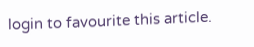login to favourite this article.